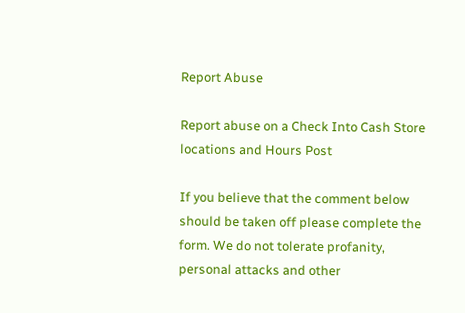Report Abuse

Report abuse on a Check Into Cash Store locations and Hours Post

If you believe that the comment below should be taken off please complete the form. We do not tolerate profanity, personal attacks and other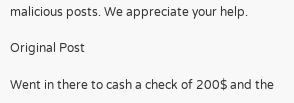malicious posts. We appreciate your help.

Original Post

Went in there to cash a check of 200$ and the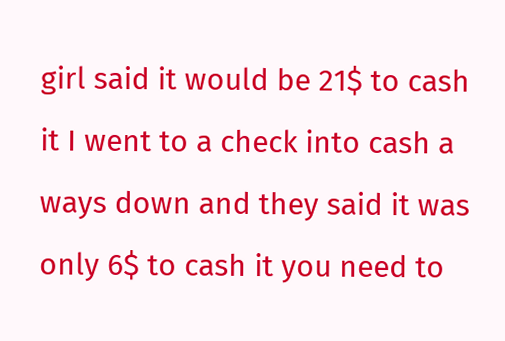girl said it would be 21$ to cash it I went to a check into cash a ways down and they said it was only 6$ to cash it you need to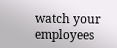watch your employees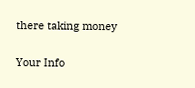there taking money

Your Info